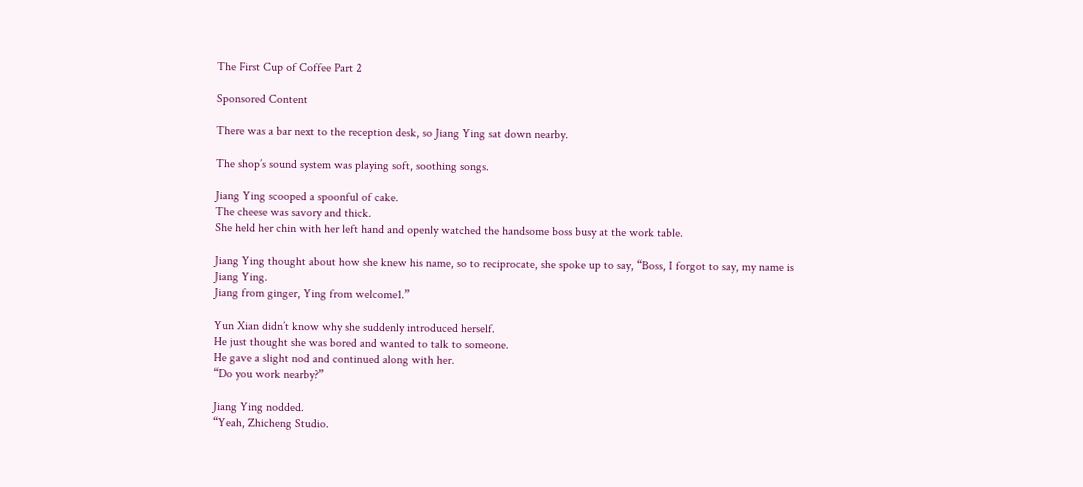The First Cup of Coffee Part 2

Sponsored Content

There was a bar next to the reception desk, so Jiang Ying sat down nearby.

The shop’s sound system was playing soft, soothing songs.

Jiang Ying scooped a spoonful of cake.
The cheese was savory and thick.
She held her chin with her left hand and openly watched the handsome boss busy at the work table.

Jiang Ying thought about how she knew his name, so to reciprocate, she spoke up to say, “Boss, I forgot to say, my name is Jiang Ying.
Jiang from ginger, Ying from welcome1.”

Yun Xian didn’t know why she suddenly introduced herself.
He just thought she was bored and wanted to talk to someone.
He gave a slight nod and continued along with her.
“Do you work nearby?”

Jiang Ying nodded.
“Yeah, Zhicheng Studio.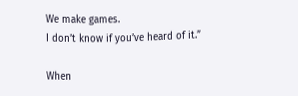We make games.
I don’t know if you’ve heard of it.”

When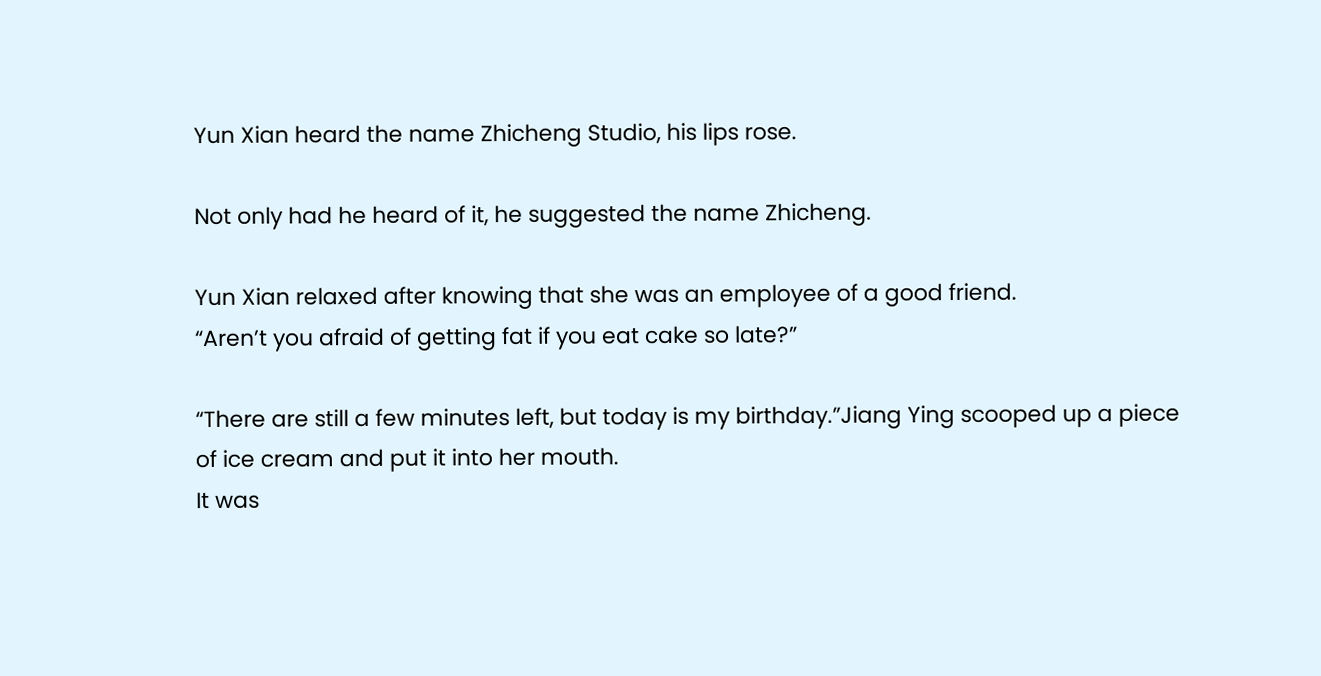Yun Xian heard the name Zhicheng Studio, his lips rose.

Not only had he heard of it, he suggested the name Zhicheng.

Yun Xian relaxed after knowing that she was an employee of a good friend.
“Aren’t you afraid of getting fat if you eat cake so late?”

“There are still a few minutes left, but today is my birthday.”Jiang Ying scooped up a piece of ice cream and put it into her mouth.
It was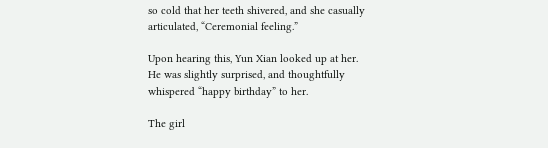so cold that her teeth shivered, and she casually articulated, “Ceremonial feeling.”

Upon hearing this, Yun Xian looked up at her.
He was slightly surprised, and thoughtfully whispered “happy birthday” to her.

The girl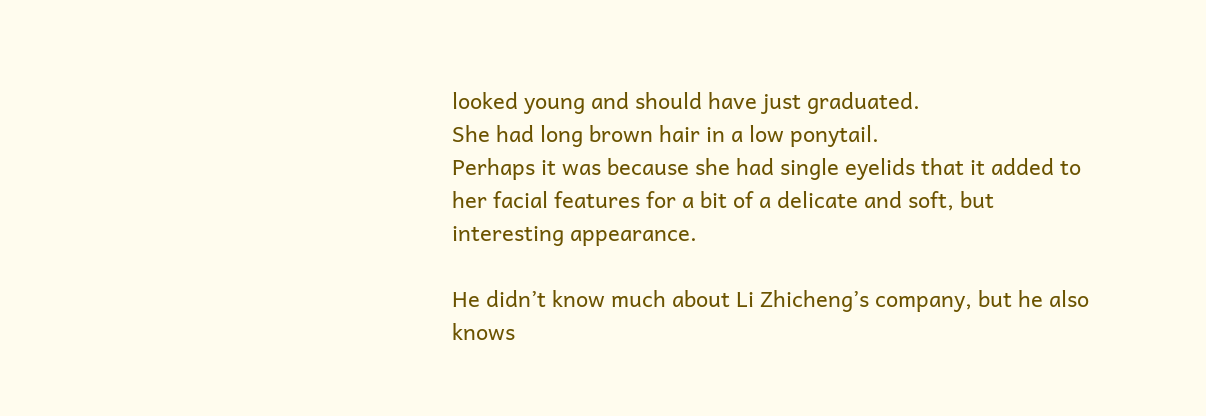looked young and should have just graduated.
She had long brown hair in a low ponytail.
Perhaps it was because she had single eyelids that it added to her facial features for a bit of a delicate and soft, but interesting appearance.

He didn’t know much about Li Zhicheng’s company, but he also knows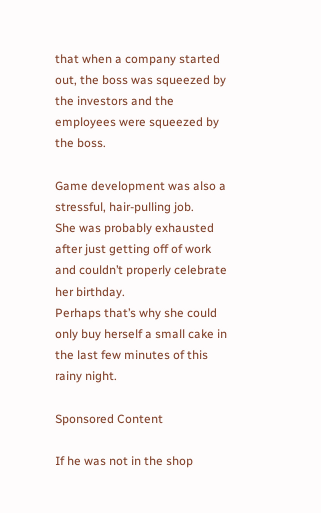that when a company started out, the boss was squeezed by the investors and the employees were squeezed by the boss.

Game development was also a stressful, hair-pulling job.
She was probably exhausted after just getting off of work and couldn’t properly celebrate her birthday.
Perhaps that’s why she could only buy herself a small cake in the last few minutes of this rainy night.

Sponsored Content

If he was not in the shop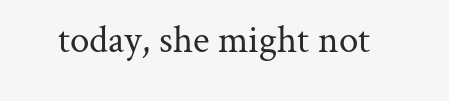today, she might not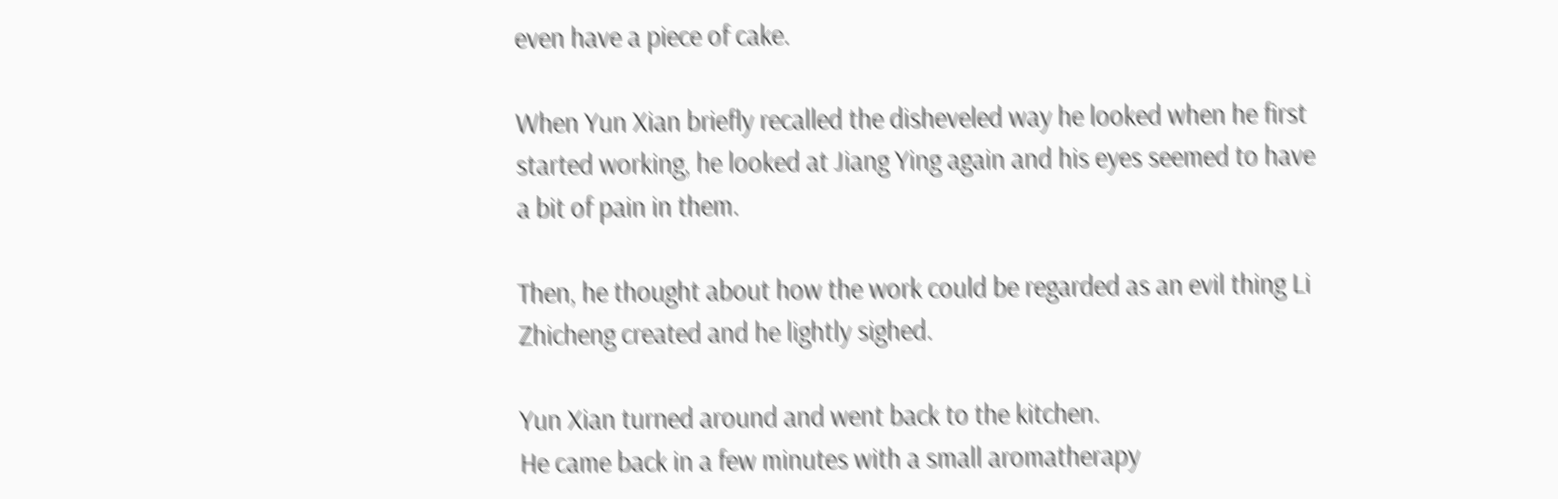even have a piece of cake.

When Yun Xian briefly recalled the disheveled way he looked when he first started working, he looked at Jiang Ying again and his eyes seemed to have a bit of pain in them.

Then, he thought about how the work could be regarded as an evil thing Li Zhicheng created and he lightly sighed.

Yun Xian turned around and went back to the kitchen.
He came back in a few minutes with a small aromatherapy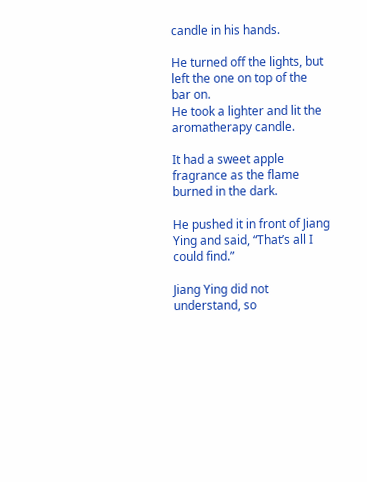candle in his hands.

He turned off the lights, but left the one on top of the bar on.
He took a lighter and lit the aromatherapy candle.

It had a sweet apple fragrance as the flame burned in the dark.

He pushed it in front of Jiang Ying and said, “That’s all I could find.”

Jiang Ying did not understand, so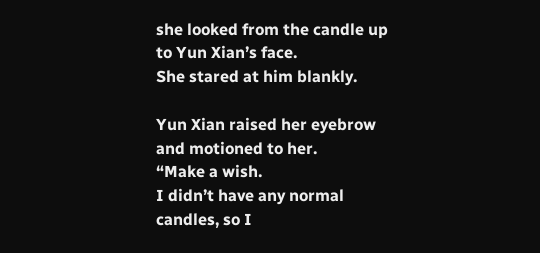she looked from the candle up to Yun Xian’s face.
She stared at him blankly.

Yun Xian raised her eyebrow and motioned to her.
“Make a wish.
I didn’t have any normal candles, so I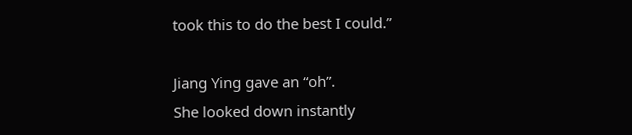took this to do the best I could.”

Jiang Ying gave an “oh”.
She looked down instantly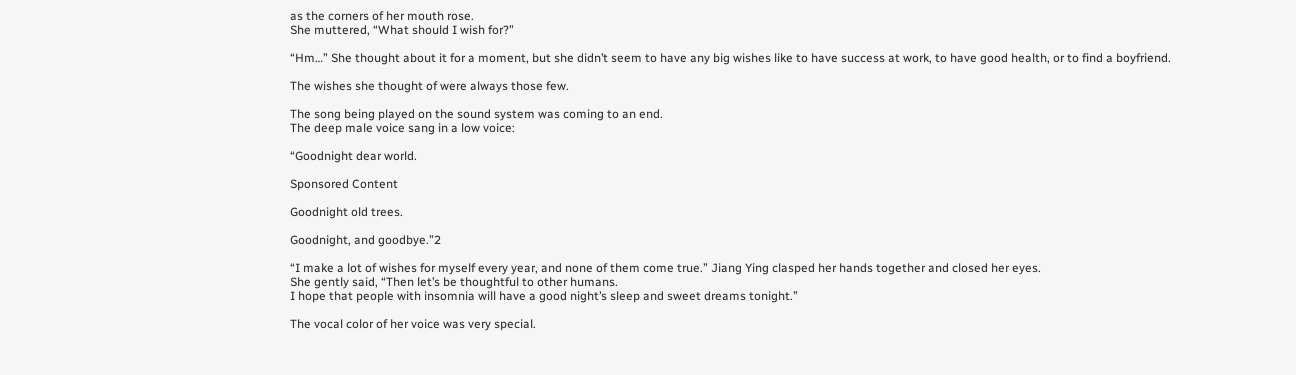as the corners of her mouth rose.
She muttered, “What should I wish for?”

“Hm…” She thought about it for a moment, but she didn’t seem to have any big wishes like to have success at work, to have good health, or to find a boyfriend.

The wishes she thought of were always those few.

The song being played on the sound system was coming to an end.
The deep male voice sang in a low voice:

“Goodnight dear world.

Sponsored Content

Goodnight old trees.

Goodnight, and goodbye.”2

“I make a lot of wishes for myself every year, and none of them come true.” Jiang Ying clasped her hands together and closed her eyes.
She gently said, “Then let’s be thoughtful to other humans.
I hope that people with insomnia will have a good night’s sleep and sweet dreams tonight.”

The vocal color of her voice was very special.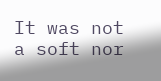It was not a soft nor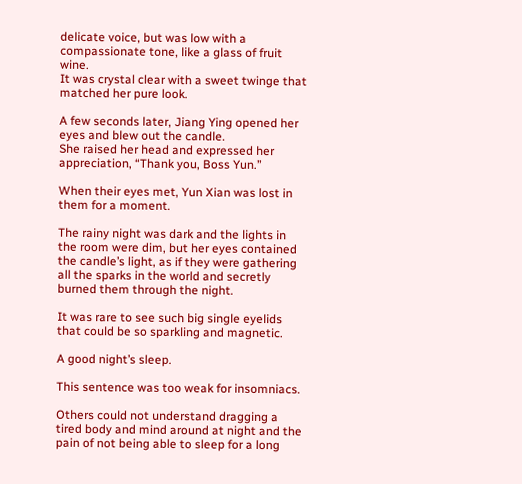delicate voice, but was low with a compassionate tone, like a glass of fruit wine.
It was crystal clear with a sweet twinge that matched her pure look.

A few seconds later, Jiang Ying opened her eyes and blew out the candle.
She raised her head and expressed her appreciation, “Thank you, Boss Yun.”

When their eyes met, Yun Xian was lost in them for a moment.

The rainy night was dark and the lights in the room were dim, but her eyes contained the candle’s light, as if they were gathering all the sparks in the world and secretly burned them through the night.

It was rare to see such big single eyelids that could be so sparkling and magnetic.

A good night’s sleep.

This sentence was too weak for insomniacs.

Others could not understand dragging a tired body and mind around at night and the pain of not being able to sleep for a long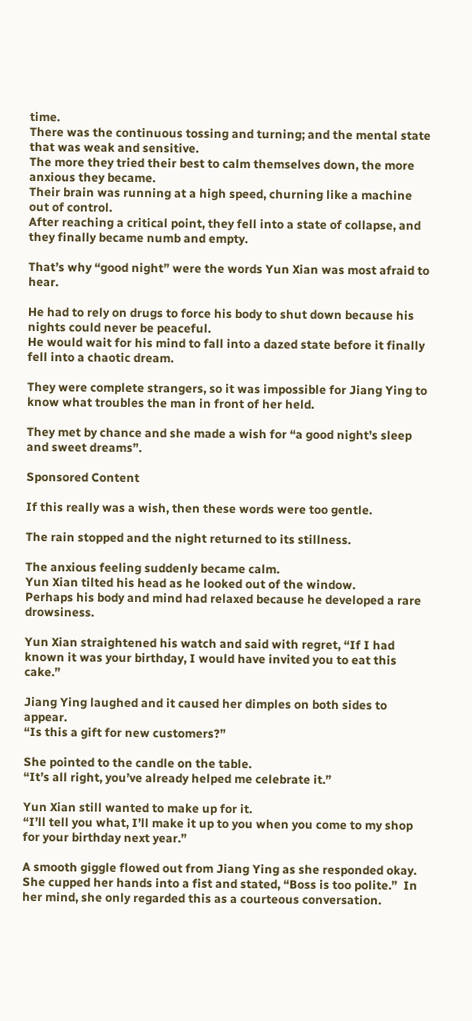time.
There was the continuous tossing and turning; and the mental state that was weak and sensitive.
The more they tried their best to calm themselves down, the more anxious they became.
Their brain was running at a high speed, churning like a machine out of control.
After reaching a critical point, they fell into a state of collapse, and they finally became numb and empty.

That’s why “good night” were the words Yun Xian was most afraid to hear.

He had to rely on drugs to force his body to shut down because his nights could never be peaceful.
He would wait for his mind to fall into a dazed state before it finally fell into a chaotic dream.

They were complete strangers, so it was impossible for Jiang Ying to know what troubles the man in front of her held.

They met by chance and she made a wish for “a good night’s sleep and sweet dreams”.

Sponsored Content

If this really was a wish, then these words were too gentle.

The rain stopped and the night returned to its stillness.

The anxious feeling suddenly became calm.
Yun Xian tilted his head as he looked out of the window.
Perhaps his body and mind had relaxed because he developed a rare drowsiness.

Yun Xian straightened his watch and said with regret, “If I had known it was your birthday, I would have invited you to eat this cake.”

Jiang Ying laughed and it caused her dimples on both sides to appear.
“Is this a gift for new customers?”

She pointed to the candle on the table.
“It’s all right, you’ve already helped me celebrate it.”

Yun Xian still wanted to make up for it.
“I’ll tell you what, I’ll make it up to you when you come to my shop for your birthday next year.”

A smooth giggle flowed out from Jiang Ying as she responded okay.
She cupped her hands into a fist and stated, “Boss is too polite.”  In her mind, she only regarded this as a courteous conversation.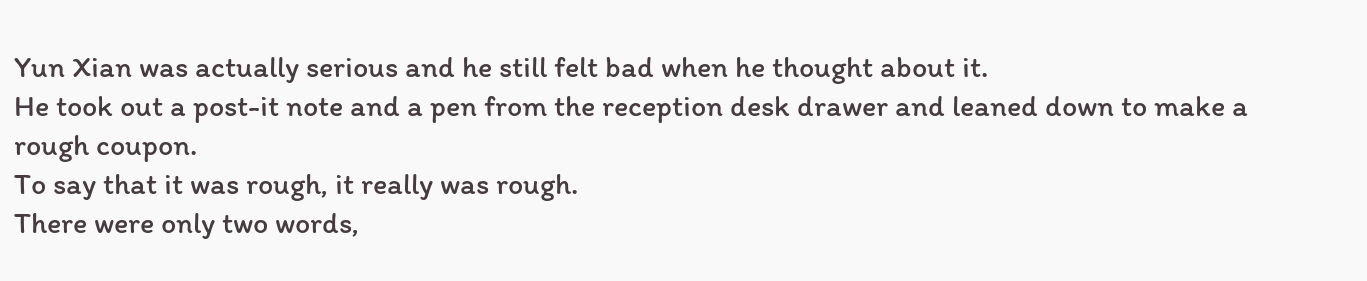Yun Xian was actually serious and he still felt bad when he thought about it.
He took out a post-it note and a pen from the reception desk drawer and leaned down to make a rough coupon.
To say that it was rough, it really was rough.
There were only two words,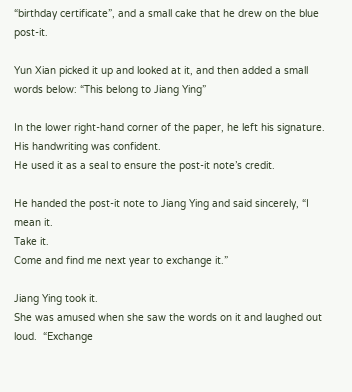“birthday certificate”, and a small cake that he drew on the blue post-it.

Yun Xian picked it up and looked at it, and then added a small words below: “This belong to Jiang Ying”

In the lower right-hand corner of the paper, he left his signature.
His handwriting was confident.
He used it as a seal to ensure the post-it note’s credit.

He handed the post-it note to Jiang Ying and said sincerely, “I mean it.
Take it.
Come and find me next year to exchange it.”

Jiang Ying took it.
She was amused when she saw the words on it and laughed out loud.  “Exchange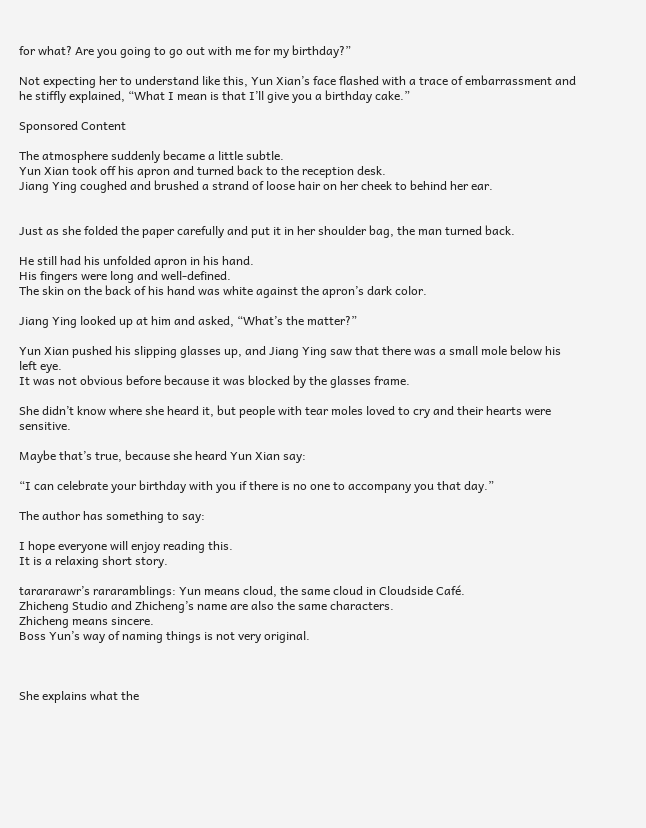for what? Are you going to go out with me for my birthday?”

Not expecting her to understand like this, Yun Xian’s face flashed with a trace of embarrassment and he stiffly explained, “What I mean is that I’ll give you a birthday cake.”

Sponsored Content

The atmosphere suddenly became a little subtle.
Yun Xian took off his apron and turned back to the reception desk.
Jiang Ying coughed and brushed a strand of loose hair on her cheek to behind her ear.


Just as she folded the paper carefully and put it in her shoulder bag, the man turned back.

He still had his unfolded apron in his hand.
His fingers were long and well-defined.
The skin on the back of his hand was white against the apron’s dark color.

Jiang Ying looked up at him and asked, “What’s the matter?”

Yun Xian pushed his slipping glasses up, and Jiang Ying saw that there was a small mole below his left eye.
It was not obvious before because it was blocked by the glasses frame.

She didn’t know where she heard it, but people with tear moles loved to cry and their hearts were sensitive.

Maybe that’s true, because she heard Yun Xian say:

“I can celebrate your birthday with you if there is no one to accompany you that day.”

The author has something to say:

I hope everyone will enjoy reading this.
It is a relaxing short story.

tarararawr’s rararamblings: Yun means cloud, the same cloud in Cloudside Café.
Zhicheng Studio and Zhicheng’s name are also the same characters.
Zhicheng means sincere.
Boss Yun’s way of naming things is not very original.



She explains what the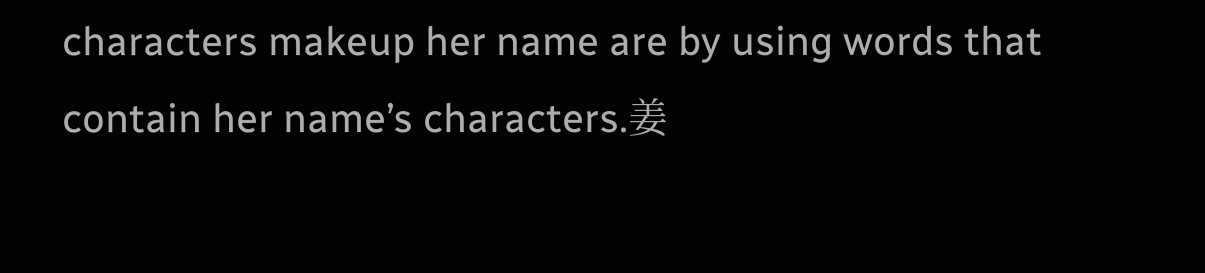characters makeup her name are by using words that contain her name’s characters.姜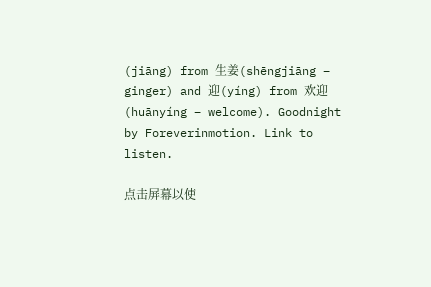(jiāng) from 生姜(shēngjiāng – ginger) and 迎(yíng) from 欢迎(huānyíng – welcome). Goodnight by Foreverinmotion. Link to listen.

点击屏幕以使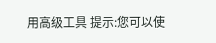用高级工具 提示:您可以使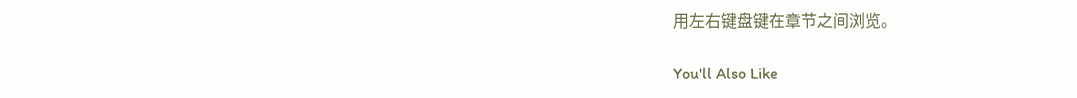用左右键盘键在章节之间浏览。

You'll Also Like